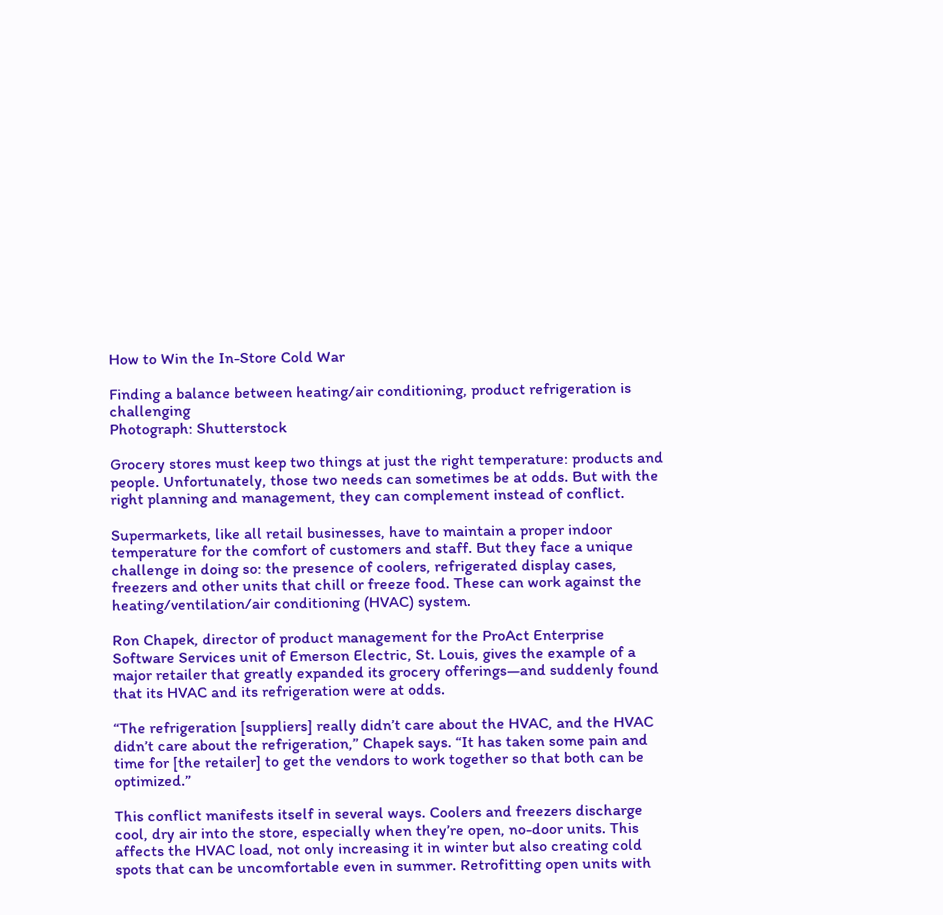How to Win the In-Store Cold War

Finding a balance between heating/air conditioning, product refrigeration is challenging
Photograph: Shutterstock

Grocery stores must keep two things at just the right temperature: products and people. Unfortunately, those two needs can sometimes be at odds. But with the right planning and management, they can complement instead of conflict.

Supermarkets, like all retail businesses, have to maintain a proper indoor temperature for the comfort of customers and staff. But they face a unique challenge in doing so: the presence of coolers, refrigerated display cases, freezers and other units that chill or freeze food. These can work against the heating/ventilation/air conditioning (HVAC) system.

Ron Chapek, director of product management for the ProAct Enterprise Software Services unit of Emerson Electric, St. Louis, gives the example of a major retailer that greatly expanded its grocery offerings—and suddenly found that its HVAC and its refrigeration were at odds.

“The refrigeration [suppliers] really didn’t care about the HVAC, and the HVAC didn’t care about the refrigeration,” Chapek says. “It has taken some pain and time for [the retailer] to get the vendors to work together so that both can be optimized.”

This conflict manifests itself in several ways. Coolers and freezers discharge cool, dry air into the store, especially when they’re open, no-door units. This affects the HVAC load, not only increasing it in winter but also creating cold spots that can be uncomfortable even in summer. Retrofitting open units with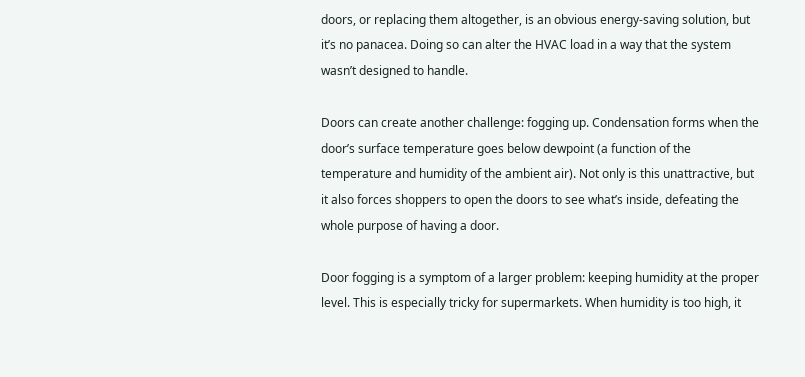doors, or replacing them altogether, is an obvious energy-saving solution, but it’s no panacea. Doing so can alter the HVAC load in a way that the system wasn’t designed to handle.

Doors can create another challenge: fogging up. Condensation forms when the door’s surface temperature goes below dewpoint (a function of the temperature and humidity of the ambient air). Not only is this unattractive, but it also forces shoppers to open the doors to see what’s inside, defeating the whole purpose of having a door.

Door fogging is a symptom of a larger problem: keeping humidity at the proper level. This is especially tricky for supermarkets. When humidity is too high, it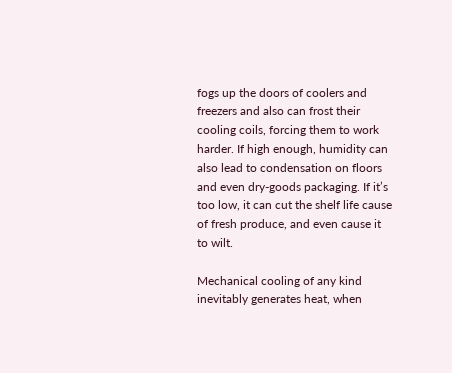fogs up the doors of coolers and freezers and also can frost their cooling coils, forcing them to work harder. If high enough, humidity can also lead to condensation on floors and even dry-goods packaging. If it’s too low, it can cut the shelf life cause of fresh produce, and even cause it to wilt.

Mechanical cooling of any kind inevitably generates heat, when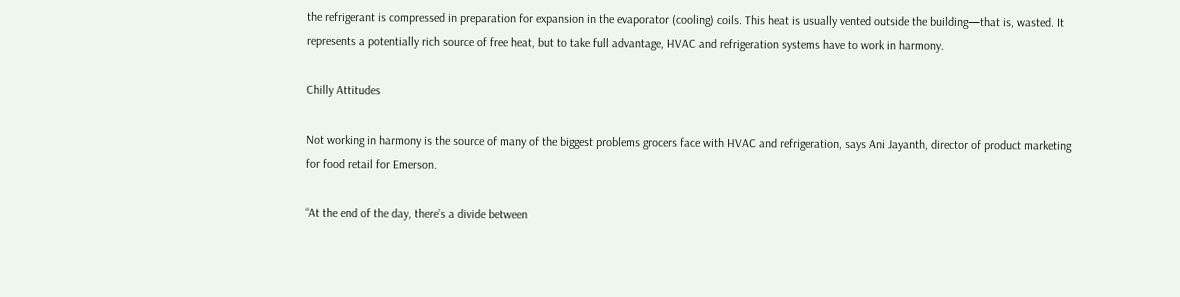the refrigerant is compressed in preparation for expansion in the evaporator (cooling) coils. This heat is usually vented outside the building—that is, wasted. It represents a potentially rich source of free heat, but to take full advantage, HVAC and refrigeration systems have to work in harmony.

Chilly Attitudes

Not working in harmony is the source of many of the biggest problems grocers face with HVAC and refrigeration, says Ani Jayanth, director of product marketing for food retail for Emerson.

“At the end of the day, there’s a divide between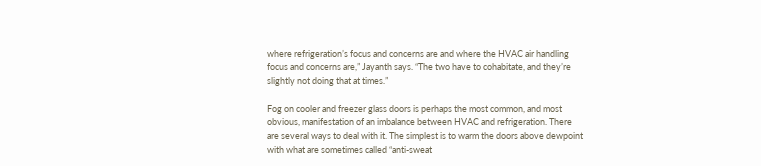where refrigeration’s focus and concerns are and where the HVAC air handling focus and concerns are,” Jayanth says. “The two have to cohabitate, and they’re slightly not doing that at times.”

Fog on cooler and freezer glass doors is perhaps the most common, and most obvious, manifestation of an imbalance between HVAC and refrigeration. There are several ways to deal with it. The simplest is to warm the doors above dewpoint with what are sometimes called “anti-sweat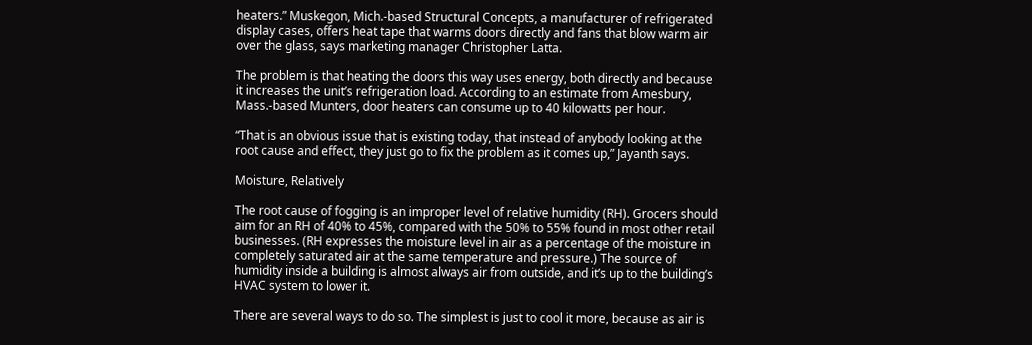heaters.” Muskegon, Mich.-based Structural Concepts, a manufacturer of refrigerated display cases, offers heat tape that warms doors directly and fans that blow warm air over the glass, says marketing manager Christopher Latta.

The problem is that heating the doors this way uses energy, both directly and because it increases the unit’s refrigeration load. According to an estimate from Amesbury, Mass.-based Munters, door heaters can consume up to 40 kilowatts per hour.

“That is an obvious issue that is existing today, that instead of anybody looking at the root cause and effect, they just go to fix the problem as it comes up,” Jayanth says.

Moisture, Relatively

The root cause of fogging is an improper level of relative humidity (RH). Grocers should aim for an RH of 40% to 45%, compared with the 50% to 55% found in most other retail businesses. (RH expresses the moisture level in air as a percentage of the moisture in completely saturated air at the same temperature and pressure.) The source of humidity inside a building is almost always air from outside, and it’s up to the building’s HVAC system to lower it.

There are several ways to do so. The simplest is just to cool it more, because as air is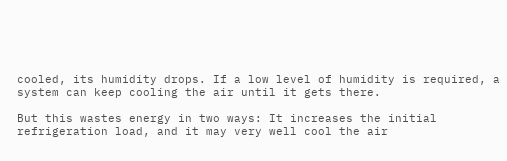cooled, its humidity drops. If a low level of humidity is required, a system can keep cooling the air until it gets there.

But this wastes energy in two ways: It increases the initial refrigeration load, and it may very well cool the air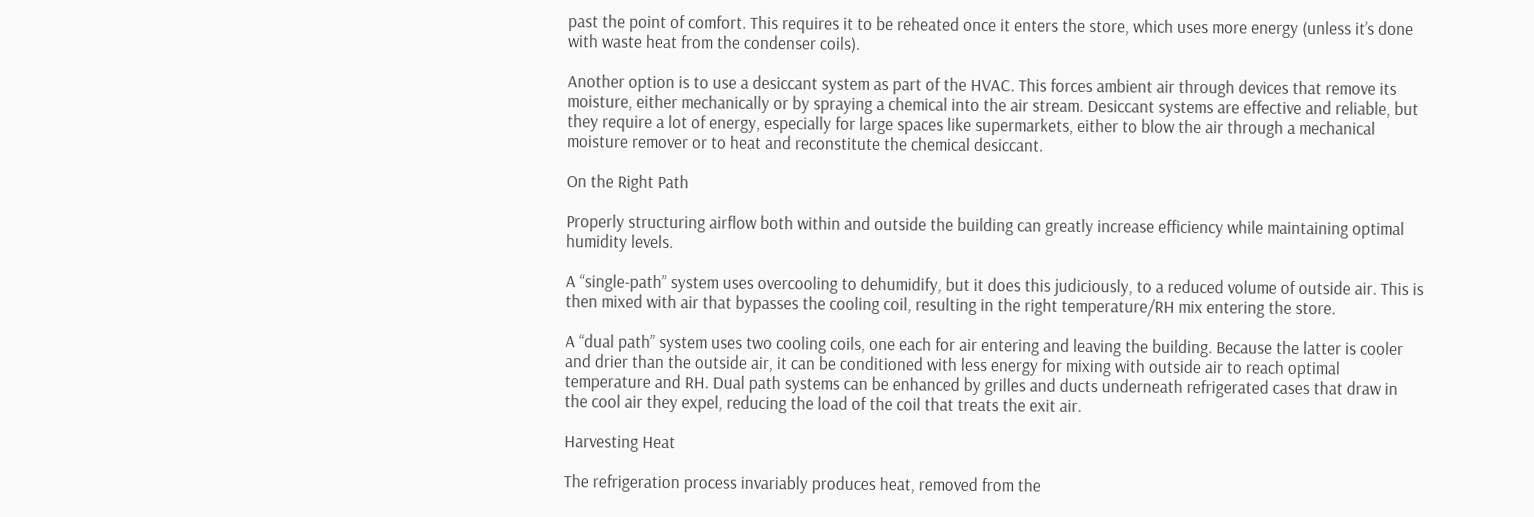past the point of comfort. This requires it to be reheated once it enters the store, which uses more energy (unless it’s done with waste heat from the condenser coils).

Another option is to use a desiccant system as part of the HVAC. This forces ambient air through devices that remove its moisture, either mechanically or by spraying a chemical into the air stream. Desiccant systems are effective and reliable, but they require a lot of energy, especially for large spaces like supermarkets, either to blow the air through a mechanical moisture remover or to heat and reconstitute the chemical desiccant.

On the Right Path

Properly structuring airflow both within and outside the building can greatly increase efficiency while maintaining optimal humidity levels.

A “single-path” system uses overcooling to dehumidify, but it does this judiciously, to a reduced volume of outside air. This is then mixed with air that bypasses the cooling coil, resulting in the right temperature/RH mix entering the store.

A “dual path” system uses two cooling coils, one each for air entering and leaving the building. Because the latter is cooler and drier than the outside air, it can be conditioned with less energy for mixing with outside air to reach optimal temperature and RH. Dual path systems can be enhanced by grilles and ducts underneath refrigerated cases that draw in the cool air they expel, reducing the load of the coil that treats the exit air.

Harvesting Heat

The refrigeration process invariably produces heat, removed from the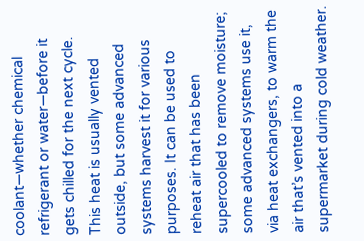coolant—whether chemical refrigerant or water—before it gets chilled for the next cycle. This heat is usually vented outside, but some advanced systems harvest it for various purposes. It can be used to reheat air that has been supercooled to remove moisture; some advanced systems use it, via heat exchangers, to warm the air that’s vented into a supermarket during cold weather.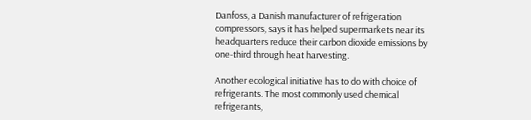Danfoss, a Danish manufacturer of refrigeration compressors, says it has helped supermarkets near its headquarters reduce their carbon dioxide emissions by one-third through heat harvesting.

Another ecological initiative has to do with choice of refrigerants. The most commonly used chemical refrigerants,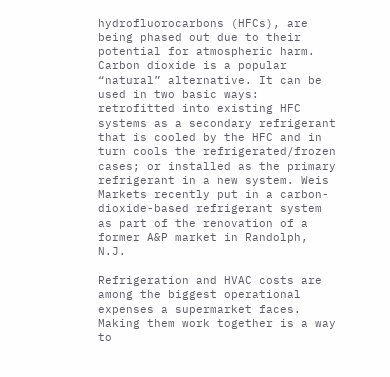hydrofluorocarbons (HFCs), are being phased out due to their potential for atmospheric harm. Carbon dioxide is a popular “natural” alternative. It can be used in two basic ways: retrofitted into existing HFC systems as a secondary refrigerant that is cooled by the HFC and in turn cools the refrigerated/frozen cases; or installed as the primary refrigerant in a new system. Weis Markets recently put in a carbon-dioxide-based refrigerant system as part of the renovation of a former A&P market in Randolph, N.J.

Refrigeration and HVAC costs are among the biggest operational expenses a supermarket faces. Making them work together is a way to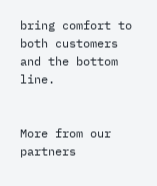bring comfort to both customers and the bottom line.


More from our partners